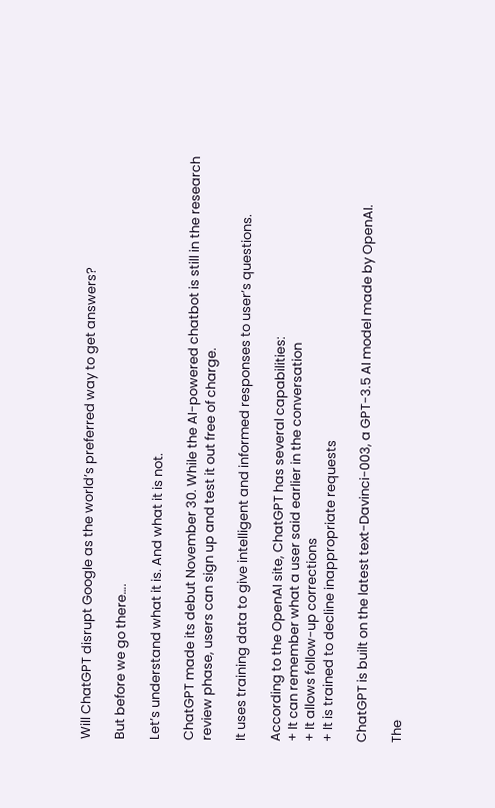Will ChatGPT disrupt Google as the world’s preferred way to get answers?

But before we go there….

Let’s understand what it is. And what it is not.

ChatGPT made its debut November 30. While the AI-powered chatbot is still in the research review phase, users can sign up and test it out free of charge.

It uses training data to give intelligent and informed responses to user’s questions.

According to the OpenAI site, ChatGPT has several capabilities:
+ It can remember what a user said earlier in the conversation
+ It allows follow-up corrections
+ It is trained to decline inappropriate requests

ChatGPT is built on the latest text-Davinci-003, a GPT-3.5 AI model made by OpenAI.

The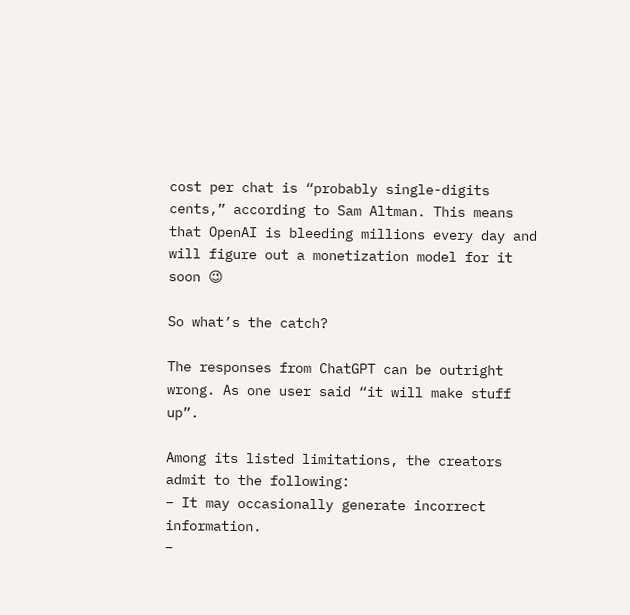cost per chat is “probably single-digits cents,” according to Sam Altman. This means that OpenAI is bleeding millions every day and will figure out a monetization model for it soon 😉

So what’s the catch?

The responses from ChatGPT can be outright wrong. As one user said “it will make stuff up”.

Among its listed limitations, the creators admit to the following:
– It may occasionally generate incorrect information.
–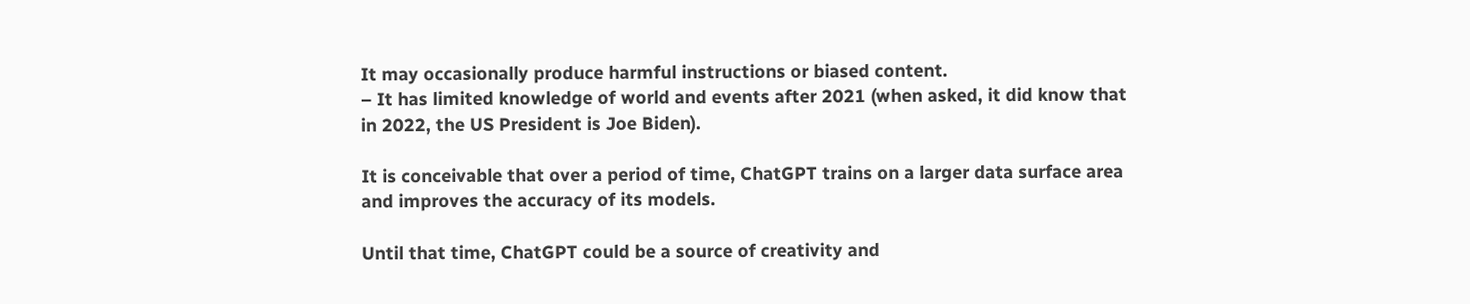It may occasionally produce harmful instructions or biased content.
– It has limited knowledge of world and events after 2021 (when asked, it did know that in 2022, the US President is Joe Biden).

It is conceivable that over a period of time, ChatGPT trains on a larger data surface area and improves the accuracy of its models.

Until that time, ChatGPT could be a source of creativity and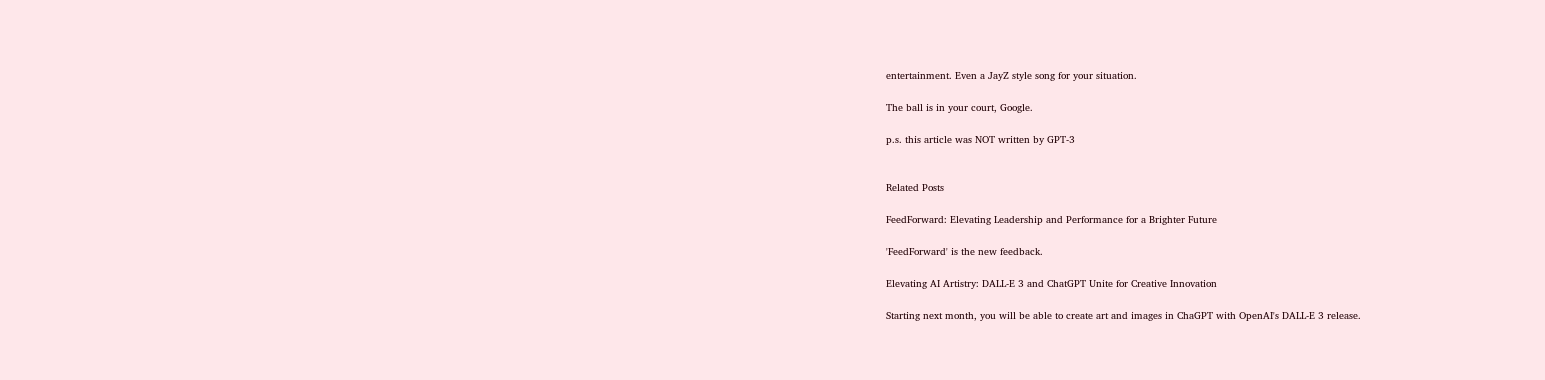entertainment. Even a JayZ style song for your situation.

The ball is in your court, Google.

p.s. this article was NOT written by GPT-3


Related Posts

FeedForward: Elevating Leadership and Performance for a Brighter Future

'FeedForward' is the new feedback.

Elevating AI Artistry: DALL-E 3 and ChatGPT Unite for Creative Innovation

Starting next month, you will be able to create art and images in ChaGPT with OpenAI's DALL-E 3 release.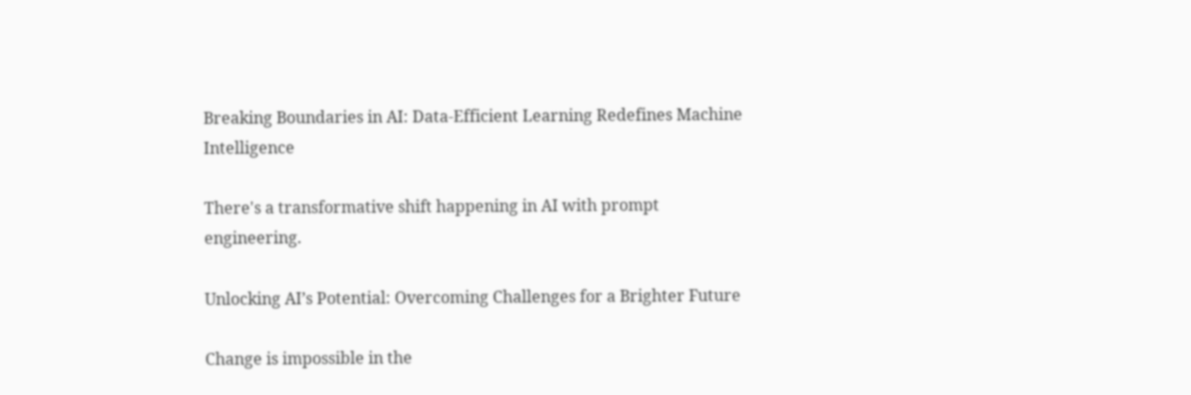Breaking Boundaries in AI: Data-Efficient Learning Redefines Machine Intelligence

There's a transformative shift happening in AI with prompt engineering.

Unlocking AI’s Potential: Overcoming Challenges for a Brighter Future

Change is impossible in the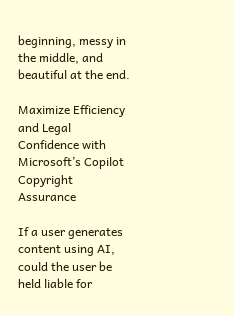beginning, messy in the middle, and beautiful at the end.

Maximize Efficiency and Legal Confidence with Microsoft’s Copilot Copyright Assurance

If a user generates content using AI, could the user be held liable for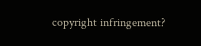copyright infringement?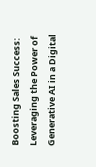Boosting Sales Success: Leveraging the Power of Generative AI in a Digital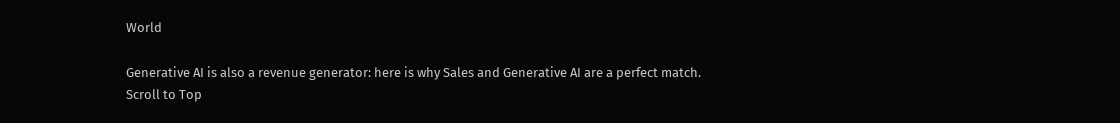World

Generative AI is also a revenue generator: here is why Sales and Generative AI are a perfect match.
Scroll to Top